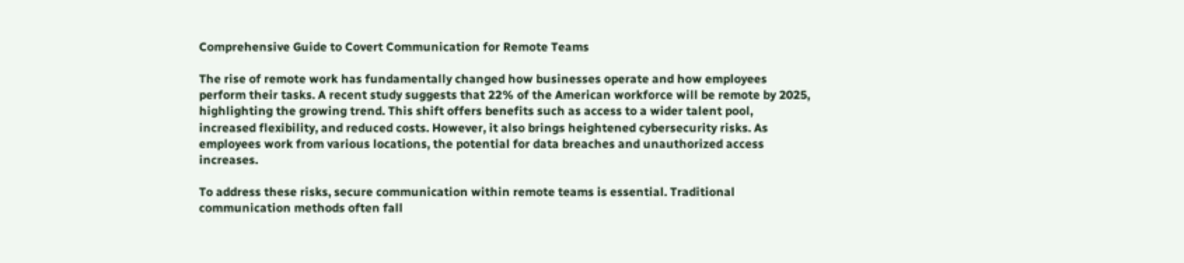Comprehensive Guide to Covert Communication for Remote Teams

The rise of remote work has fundamentally changed how businesses operate and how employees perform their tasks. A recent study suggests that 22% of the American workforce will be remote by 2025, highlighting the growing trend. This shift offers benefits such as access to a wider talent pool, increased flexibility, and reduced costs. However, it also brings heightened cybersecurity risks. As employees work from various locations, the potential for data breaches and unauthorized access increases.

To address these risks, secure communication within remote teams is essential. Traditional communication methods often fall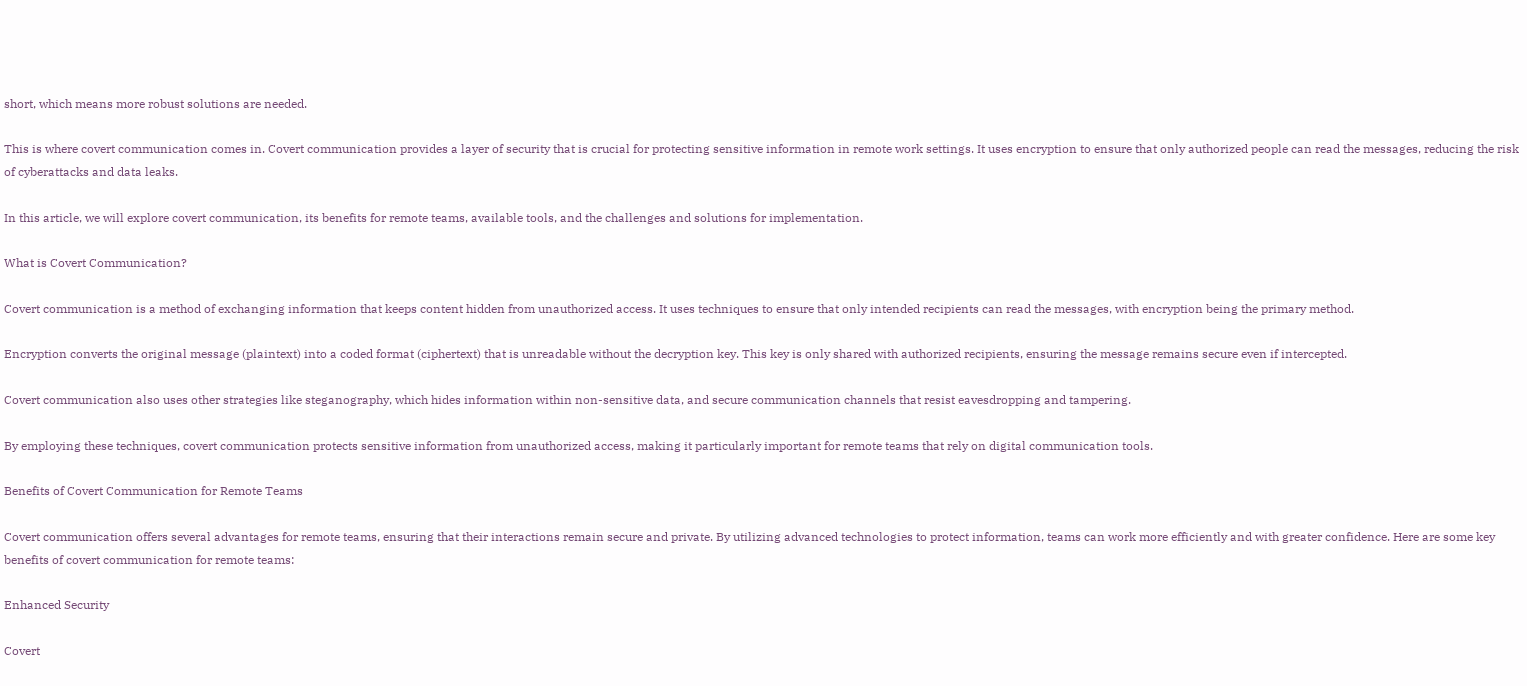short, which means more robust solutions are needed.

This is where covert communication comes in. Covert communication provides a layer of security that is crucial for protecting sensitive information in remote work settings. It uses encryption to ensure that only authorized people can read the messages, reducing the risk of cyberattacks and data leaks.

In this article, we will explore covert communication, its benefits for remote teams, available tools, and the challenges and solutions for implementation.

What is Covert Communication?

Covert communication is a method of exchanging information that keeps content hidden from unauthorized access. It uses techniques to ensure that only intended recipients can read the messages, with encryption being the primary method.

Encryption converts the original message (plaintext) into a coded format (ciphertext) that is unreadable without the decryption key. This key is only shared with authorized recipients, ensuring the message remains secure even if intercepted.

Covert communication also uses other strategies like steganography, which hides information within non-sensitive data, and secure communication channels that resist eavesdropping and tampering.

By employing these techniques, covert communication protects sensitive information from unauthorized access, making it particularly important for remote teams that rely on digital communication tools.

Benefits of Covert Communication for Remote Teams

Covert communication offers several advantages for remote teams, ensuring that their interactions remain secure and private. By utilizing advanced technologies to protect information, teams can work more efficiently and with greater confidence. Here are some key benefits of covert communication for remote teams:

Enhanced Security

Covert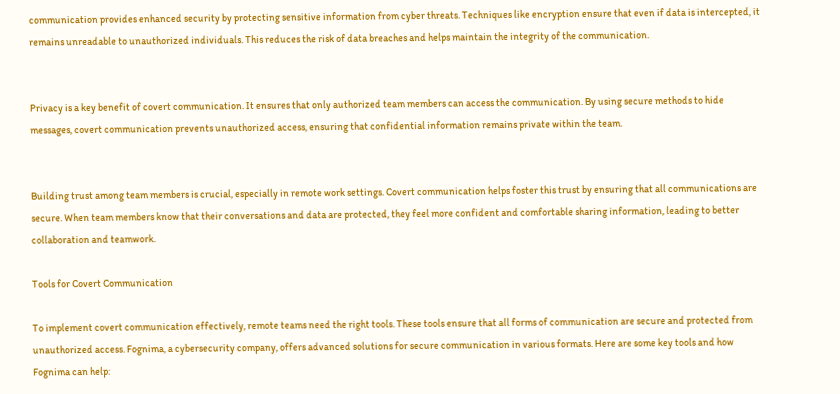communication provides enhanced security by protecting sensitive information from cyber threats. Techniques like encryption ensure that even if data is intercepted, it remains unreadable to unauthorized individuals. This reduces the risk of data breaches and helps maintain the integrity of the communication.


Privacy is a key benefit of covert communication. It ensures that only authorized team members can access the communication. By using secure methods to hide messages, covert communication prevents unauthorized access, ensuring that confidential information remains private within the team.


Building trust among team members is crucial, especially in remote work settings. Covert communication helps foster this trust by ensuring that all communications are secure. When team members know that their conversations and data are protected, they feel more confident and comfortable sharing information, leading to better collaboration and teamwork.

Tools for Covert Communication

To implement covert communication effectively, remote teams need the right tools. These tools ensure that all forms of communication are secure and protected from unauthorized access. Fognima, a cybersecurity company, offers advanced solutions for secure communication in various formats. Here are some key tools and how Fognima can help: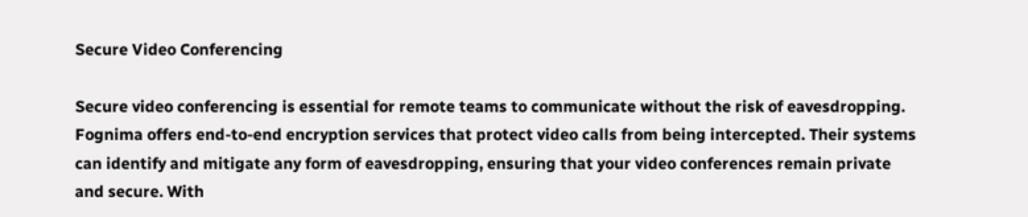Secure Video Conferencing

Secure video conferencing is essential for remote teams to communicate without the risk of eavesdropping. Fognima offers end-to-end encryption services that protect video calls from being intercepted. Their systems can identify and mitigate any form of eavesdropping, ensuring that your video conferences remain private and secure. With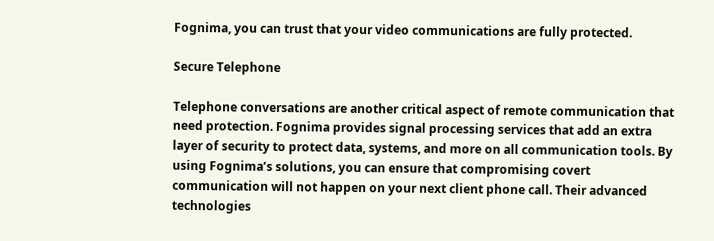Fognima, you can trust that your video communications are fully protected.

Secure Telephone

Telephone conversations are another critical aspect of remote communication that need protection. Fognima provides signal processing services that add an extra layer of security to protect data, systems, and more on all communication tools. By using Fognima’s solutions, you can ensure that compromising covert communication will not happen on your next client phone call. Their advanced technologies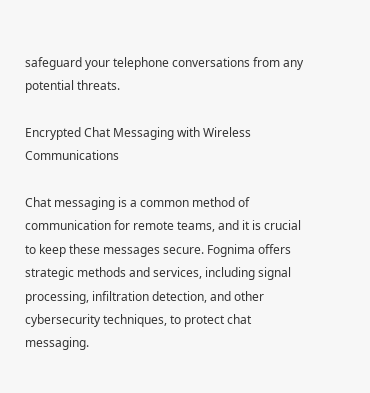safeguard your telephone conversations from any potential threats.

Encrypted Chat Messaging with Wireless Communications

Chat messaging is a common method of communication for remote teams, and it is crucial to keep these messages secure. Fognima offers strategic methods and services, including signal processing, infiltration detection, and other cybersecurity techniques, to protect chat messaging.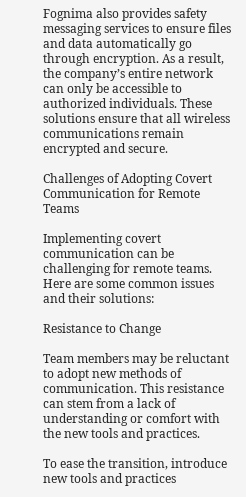Fognima also provides safety messaging services to ensure files and data automatically go through encryption. As a result, the company’s entire network can only be accessible to authorized individuals. These solutions ensure that all wireless communications remain encrypted and secure.

Challenges of Adopting Covert Communication for Remote Teams

Implementing covert communication can be challenging for remote teams. Here are some common issues and their solutions:

Resistance to Change

Team members may be reluctant to adopt new methods of communication. This resistance can stem from a lack of understanding or comfort with the new tools and practices.

To ease the transition, introduce new tools and practices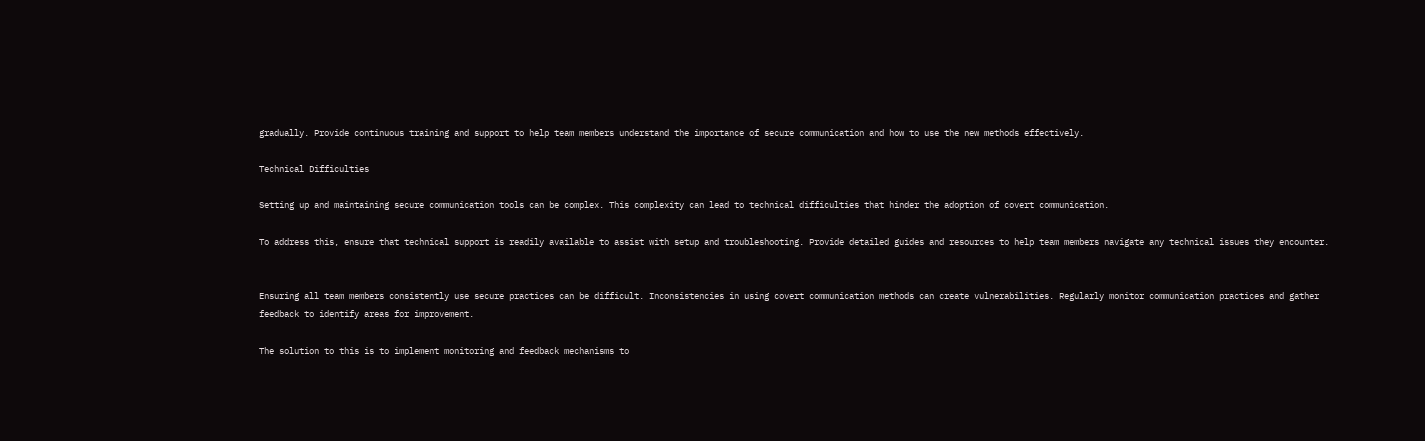gradually. Provide continuous training and support to help team members understand the importance of secure communication and how to use the new methods effectively.

Technical Difficulties

Setting up and maintaining secure communication tools can be complex. This complexity can lead to technical difficulties that hinder the adoption of covert communication.

To address this, ensure that technical support is readily available to assist with setup and troubleshooting. Provide detailed guides and resources to help team members navigate any technical issues they encounter.


Ensuring all team members consistently use secure practices can be difficult. Inconsistencies in using covert communication methods can create vulnerabilities. Regularly monitor communication practices and gather feedback to identify areas for improvement.

The solution to this is to implement monitoring and feedback mechanisms to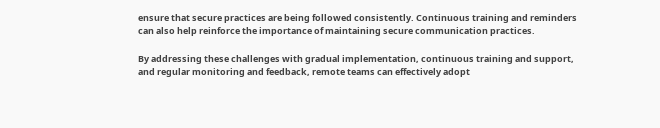ensure that secure practices are being followed consistently. Continuous training and reminders can also help reinforce the importance of maintaining secure communication practices.

By addressing these challenges with gradual implementation, continuous training and support, and regular monitoring and feedback, remote teams can effectively adopt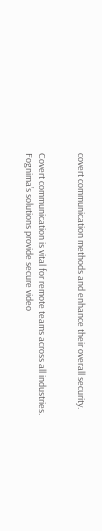covert communication methods and enhance their overall security.


Covert communication is vital for remote teams across all industries. Fognima’s solutions provide secure video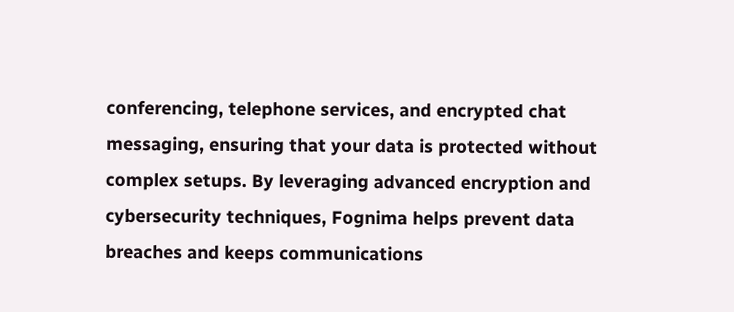conferencing, telephone services, and encrypted chat messaging, ensuring that your data is protected without complex setups. By leveraging advanced encryption and cybersecurity techniques, Fognima helps prevent data breaches and keeps communications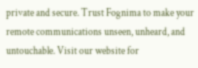private and secure. Trust Fognima to make your remote communications unseen, unheard, and untouchable. Visit our website for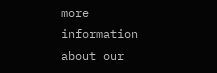more information about our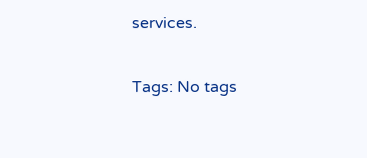services.

Tags: No tags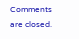Comments are closed.